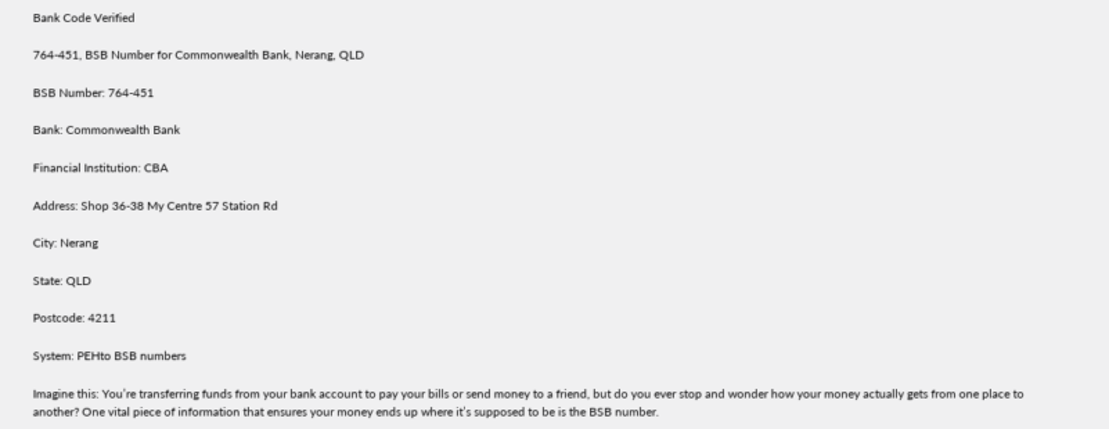Bank Code Verified

764-451, BSB Number for Commonwealth Bank, Nerang, QLD

BSB Number: 764-451

Bank: Commonwealth Bank

Financial Institution: CBA

Address: Shop 36-38 My Centre 57 Station Rd

City: Nerang

State: QLD

Postcode: 4211

System: PEHto BSB numbers

Imagine this: You’re transferring funds from your bank account to pay your bills or send money to a friend, but do you ever stop and wonder how your money actually gets from one place to another? One vital piece of information that ensures your money ends up where it’s supposed to be is the BSB number.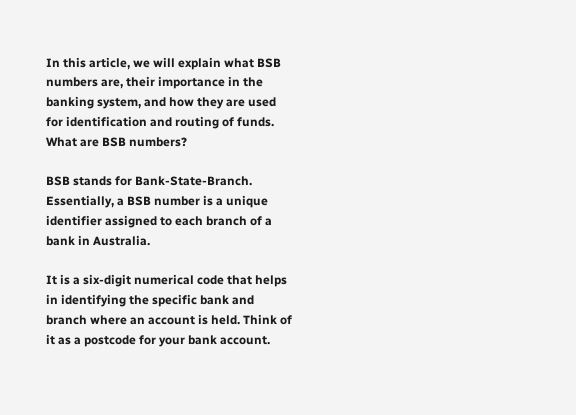In this article, we will explain what BSB numbers are, their importance in the banking system, and how they are used for identification and routing of funds. What are BSB numbers?

BSB stands for Bank-State-Branch. Essentially, a BSB number is a unique identifier assigned to each branch of a bank in Australia.

It is a six-digit numerical code that helps in identifying the specific bank and branch where an account is held. Think of it as a postcode for your bank account.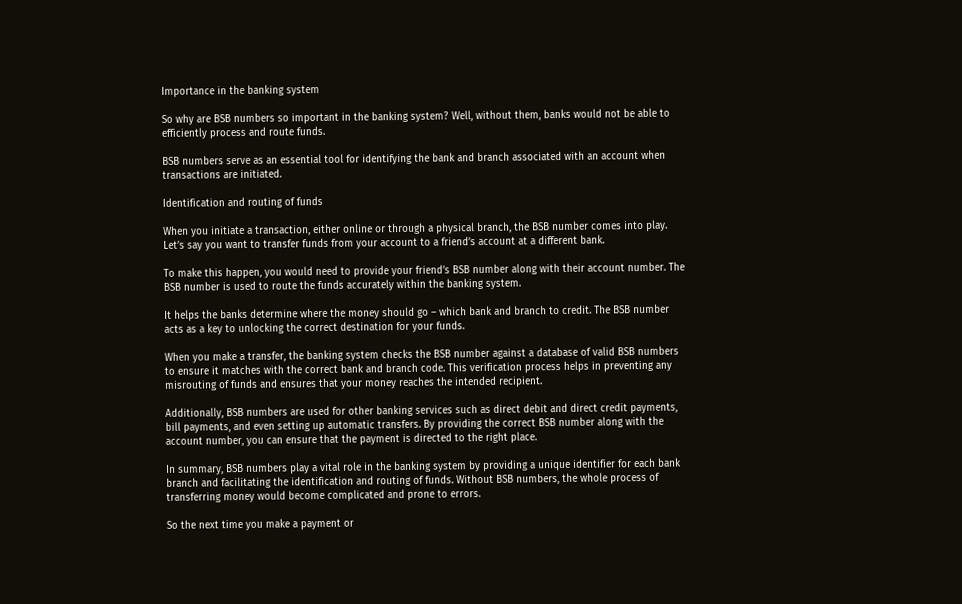Importance in the banking system

So why are BSB numbers so important in the banking system? Well, without them, banks would not be able to efficiently process and route funds.

BSB numbers serve as an essential tool for identifying the bank and branch associated with an account when transactions are initiated.

Identification and routing of funds

When you initiate a transaction, either online or through a physical branch, the BSB number comes into play. Let’s say you want to transfer funds from your account to a friend’s account at a different bank.

To make this happen, you would need to provide your friend’s BSB number along with their account number. The BSB number is used to route the funds accurately within the banking system.

It helps the banks determine where the money should go – which bank and branch to credit. The BSB number acts as a key to unlocking the correct destination for your funds.

When you make a transfer, the banking system checks the BSB number against a database of valid BSB numbers to ensure it matches with the correct bank and branch code. This verification process helps in preventing any misrouting of funds and ensures that your money reaches the intended recipient.

Additionally, BSB numbers are used for other banking services such as direct debit and direct credit payments, bill payments, and even setting up automatic transfers. By providing the correct BSB number along with the account number, you can ensure that the payment is directed to the right place.

In summary, BSB numbers play a vital role in the banking system by providing a unique identifier for each bank branch and facilitating the identification and routing of funds. Without BSB numbers, the whole process of transferring money would become complicated and prone to errors.

So the next time you make a payment or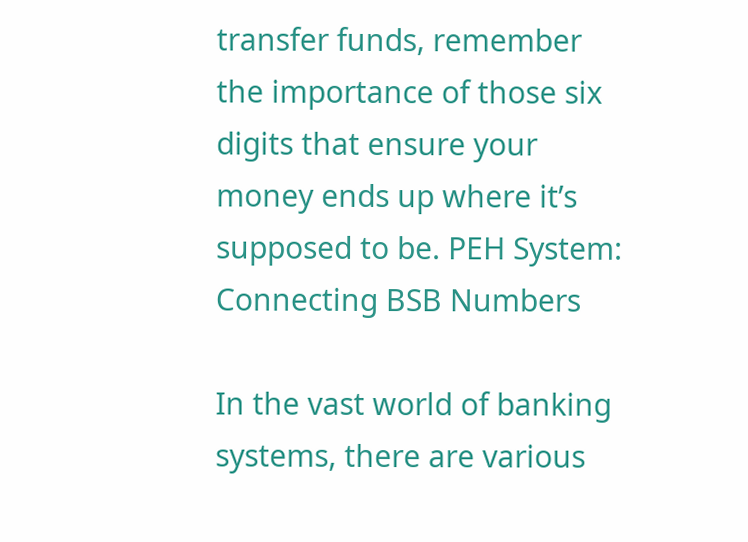transfer funds, remember the importance of those six digits that ensure your money ends up where it’s supposed to be. PEH System: Connecting BSB Numbers

In the vast world of banking systems, there are various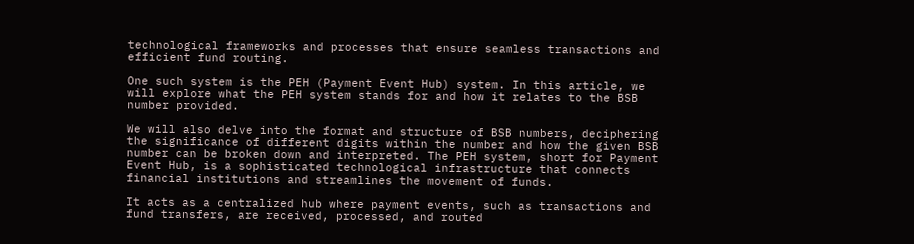technological frameworks and processes that ensure seamless transactions and efficient fund routing.

One such system is the PEH (Payment Event Hub) system. In this article, we will explore what the PEH system stands for and how it relates to the BSB number provided.

We will also delve into the format and structure of BSB numbers, deciphering the significance of different digits within the number and how the given BSB number can be broken down and interpreted. The PEH system, short for Payment Event Hub, is a sophisticated technological infrastructure that connects financial institutions and streamlines the movement of funds.

It acts as a centralized hub where payment events, such as transactions and fund transfers, are received, processed, and routed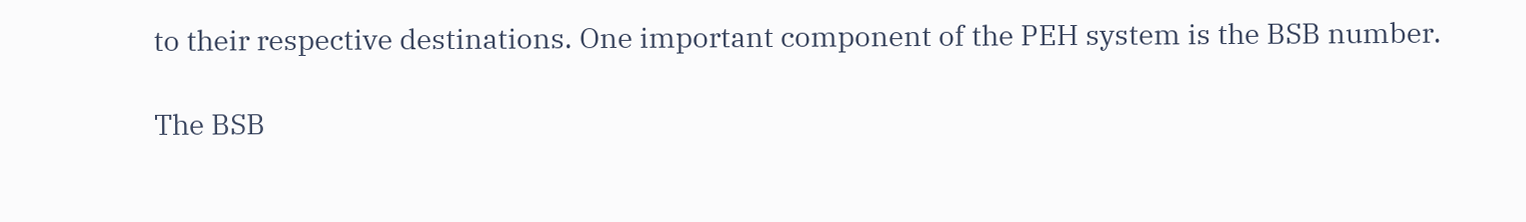to their respective destinations. One important component of the PEH system is the BSB number.

The BSB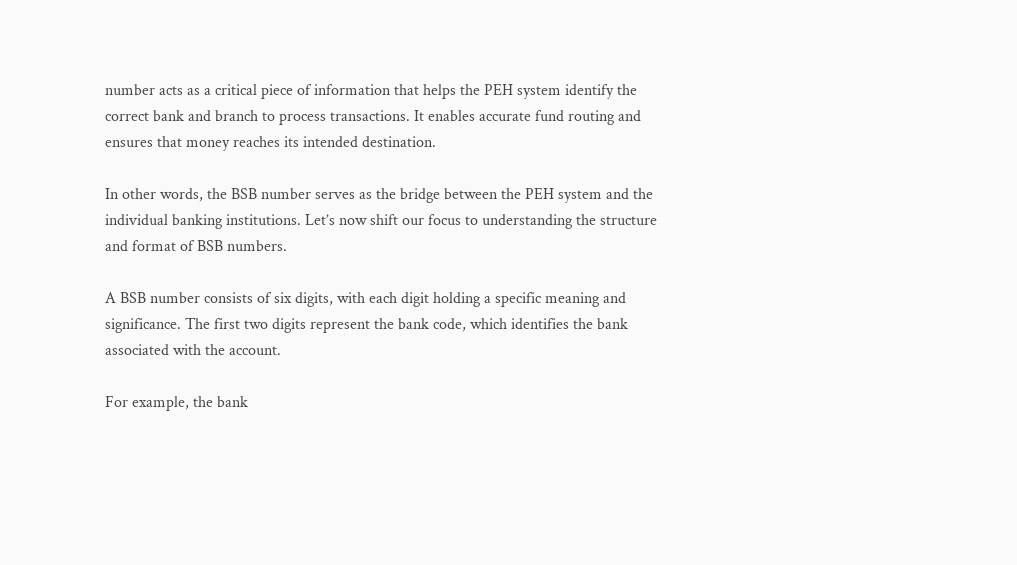number acts as a critical piece of information that helps the PEH system identify the correct bank and branch to process transactions. It enables accurate fund routing and ensures that money reaches its intended destination.

In other words, the BSB number serves as the bridge between the PEH system and the individual banking institutions. Let’s now shift our focus to understanding the structure and format of BSB numbers.

A BSB number consists of six digits, with each digit holding a specific meaning and significance. The first two digits represent the bank code, which identifies the bank associated with the account.

For example, the bank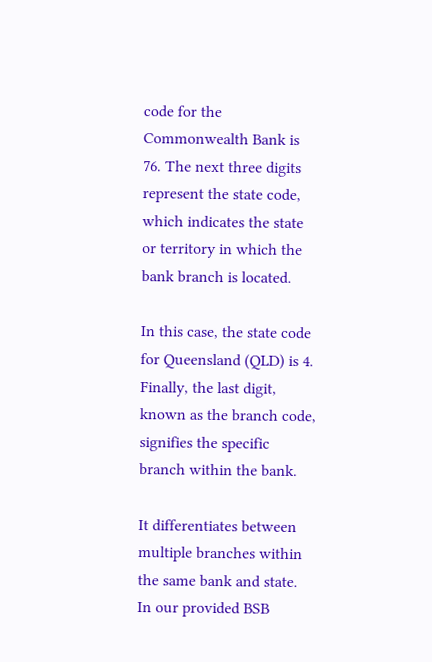code for the Commonwealth Bank is 76. The next three digits represent the state code, which indicates the state or territory in which the bank branch is located.

In this case, the state code for Queensland (QLD) is 4. Finally, the last digit, known as the branch code, signifies the specific branch within the bank.

It differentiates between multiple branches within the same bank and state. In our provided BSB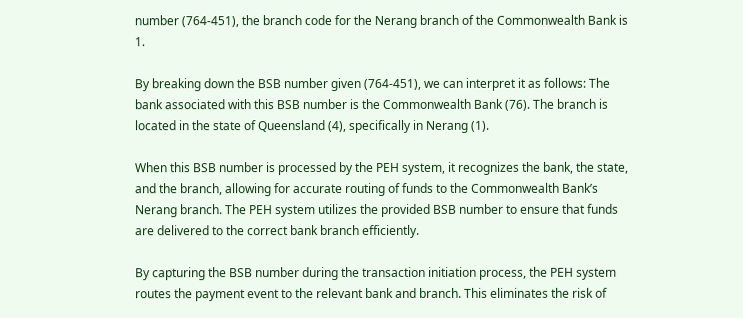number (764-451), the branch code for the Nerang branch of the Commonwealth Bank is 1.

By breaking down the BSB number given (764-451), we can interpret it as follows: The bank associated with this BSB number is the Commonwealth Bank (76). The branch is located in the state of Queensland (4), specifically in Nerang (1).

When this BSB number is processed by the PEH system, it recognizes the bank, the state, and the branch, allowing for accurate routing of funds to the Commonwealth Bank’s Nerang branch. The PEH system utilizes the provided BSB number to ensure that funds are delivered to the correct bank branch efficiently.

By capturing the BSB number during the transaction initiation process, the PEH system routes the payment event to the relevant bank and branch. This eliminates the risk of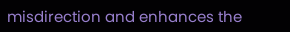misdirection and enhances the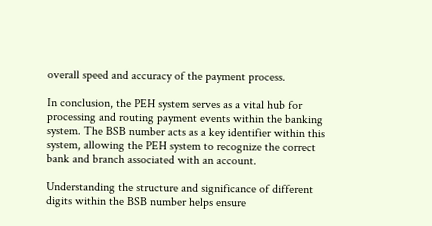overall speed and accuracy of the payment process.

In conclusion, the PEH system serves as a vital hub for processing and routing payment events within the banking system. The BSB number acts as a key identifier within this system, allowing the PEH system to recognize the correct bank and branch associated with an account.

Understanding the structure and significance of different digits within the BSB number helps ensure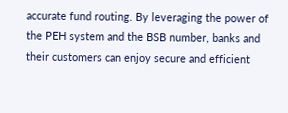accurate fund routing. By leveraging the power of the PEH system and the BSB number, banks and their customers can enjoy secure and efficient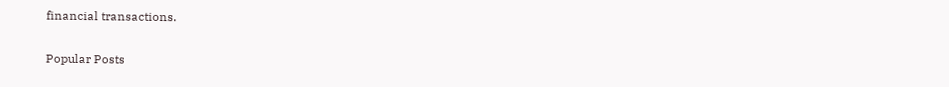financial transactions.

Popular Posts